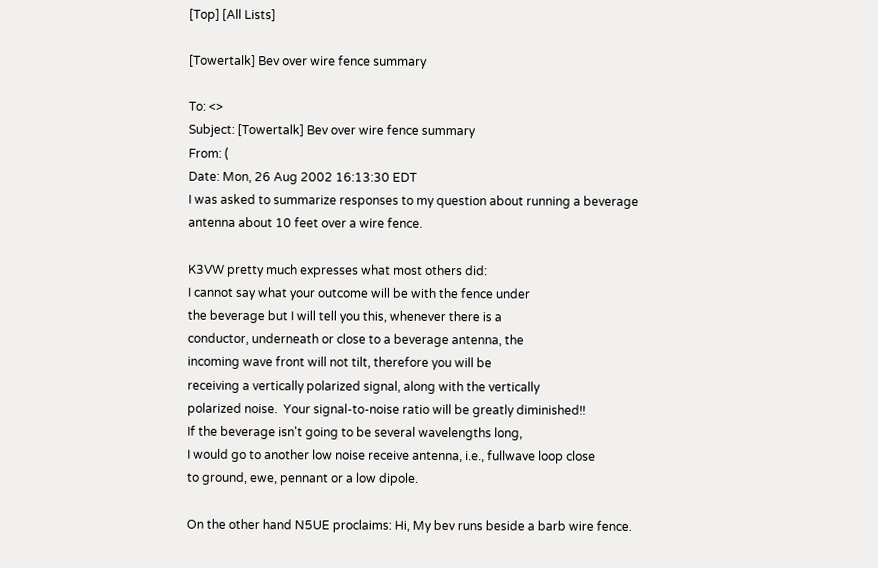[Top] [All Lists]

[Towertalk] Bev over wire fence summary

To: <>
Subject: [Towertalk] Bev over wire fence summary
From: (
Date: Mon, 26 Aug 2002 16:13:30 EDT
I was asked to summarize responses to my question about running a beverage
antenna about 10 feet over a wire fence.

K3VW pretty much expresses what most others did:
I cannot say what your outcome will be with the fence under
the beverage but I will tell you this, whenever there is a
conductor, underneath or close to a beverage antenna, the
incoming wave front will not tilt, therefore you will be
receiving a vertically polarized signal, along with the vertically
polarized noise.  Your signal-to-noise ratio will be greatly diminished!!
If the beverage isn't going to be several wavelengths long,
I would go to another low noise receive antenna, i.e., fullwave loop close
to ground, ewe, pennant or a low dipole.

On the other hand N5UE proclaims: Hi, My bev runs beside a barb wire fence.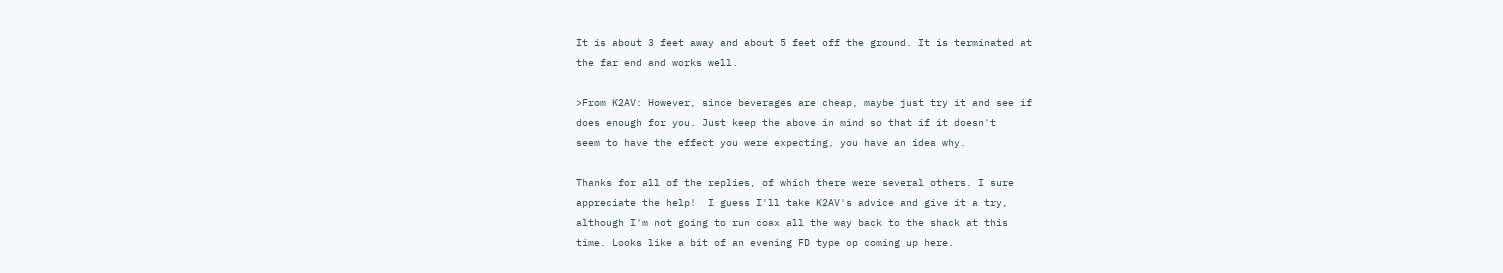It is about 3 feet away and about 5 feet off the ground. It is terminated at
the far end and works well.

>From K2AV: However, since beverages are cheap, maybe just try it and see if
does enough for you. Just keep the above in mind so that if it doesn't
seem to have the effect you were expecting, you have an idea why.

Thanks for all of the replies, of which there were several others. I sure
appreciate the help!  I guess I'll take K2AV's advice and give it a try,
although I'm not going to run coax all the way back to the shack at this
time. Looks like a bit of an evening FD type op coming up here.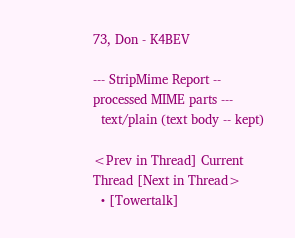73, Don - K4BEV

--- StripMime Report -- processed MIME parts ---
  text/plain (text body -- kept)

<Prev in Thread] Current Thread [Next in Thread>
  • [Towertalk]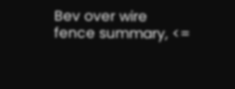Bev over wire fence summary, <=